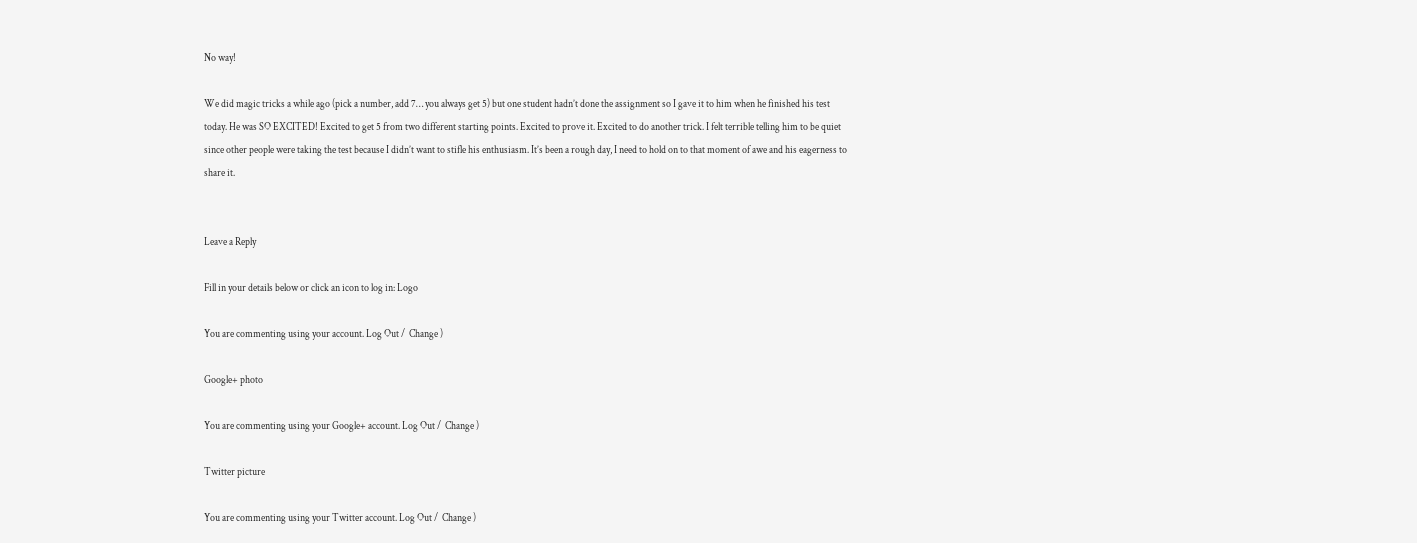No way!

We did magic tricks a while ago (pick a number, add 7… you always get 5) but one student hadn’t done the assignment so I gave it to him when he finished his test today. He was SO EXCITED! Excited to get 5 from two different starting points. Excited to prove it. Excited to do another trick. I felt terrible telling him to be quiet since other people were taking the test because I didn’t want to stifle his enthusiasm. It’s been a rough day, I need to hold on to that moment of awe and his eagerness to share it.


Leave a Reply

Fill in your details below or click an icon to log in: Logo

You are commenting using your account. Log Out /  Change )

Google+ photo

You are commenting using your Google+ account. Log Out /  Change )

Twitter picture

You are commenting using your Twitter account. Log Out /  Change )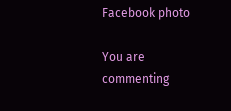Facebook photo

You are commenting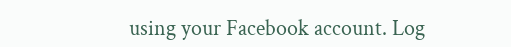using your Facebook account. Log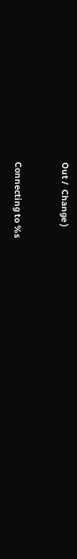Out /  Change )


Connecting to %s